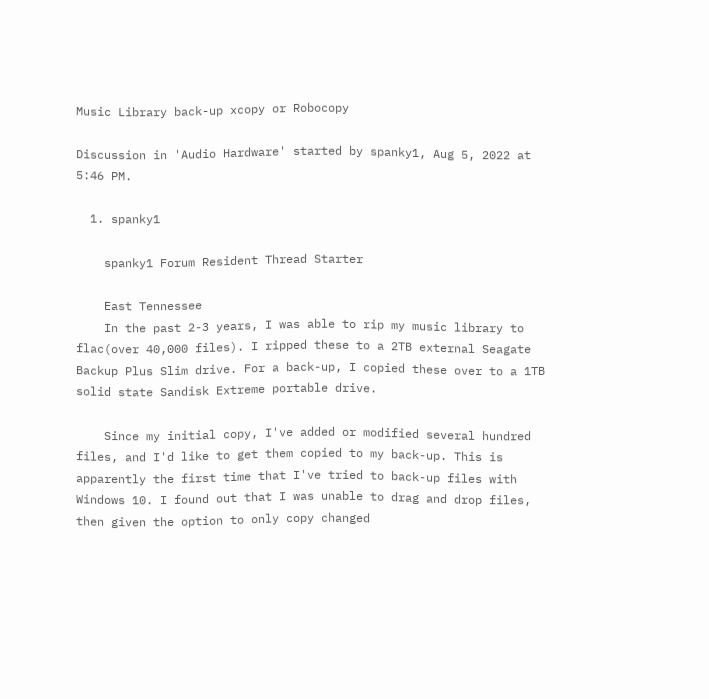Music Library back-up xcopy or Robocopy

Discussion in 'Audio Hardware' started by spanky1, Aug 5, 2022 at 5:46 PM.

  1. spanky1

    spanky1 Forum Resident Thread Starter

    East Tennessee
    In the past 2-3 years, I was able to rip my music library to flac(over 40,000 files). I ripped these to a 2TB external Seagate Backup Plus Slim drive. For a back-up, I copied these over to a 1TB solid state Sandisk Extreme portable drive.

    Since my initial copy, I've added or modified several hundred files, and I'd like to get them copied to my back-up. This is apparently the first time that I've tried to back-up files with Windows 10. I found out that I was unable to drag and drop files, then given the option to only copy changed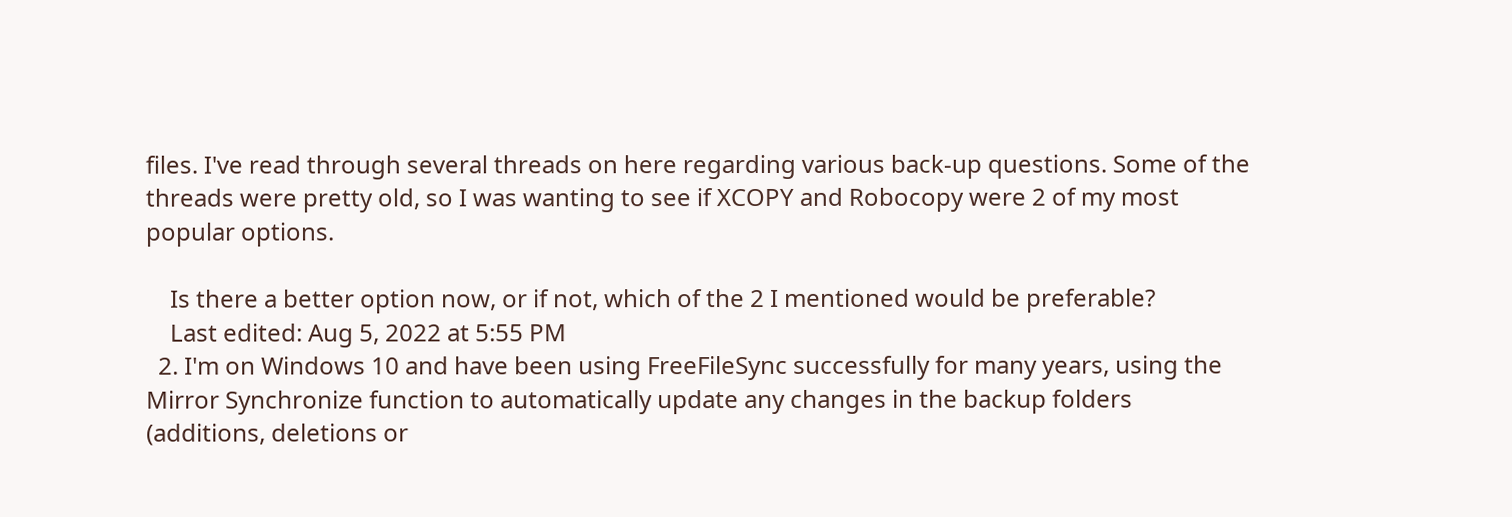files. I've read through several threads on here regarding various back-up questions. Some of the threads were pretty old, so I was wanting to see if XCOPY and Robocopy were 2 of my most popular options.

    Is there a better option now, or if not, which of the 2 I mentioned would be preferable?
    Last edited: Aug 5, 2022 at 5:55 PM
  2. I'm on Windows 10 and have been using FreeFileSync successfully for many years, using the Mirror Synchronize function to automatically update any changes in the backup folders (additions, deletions or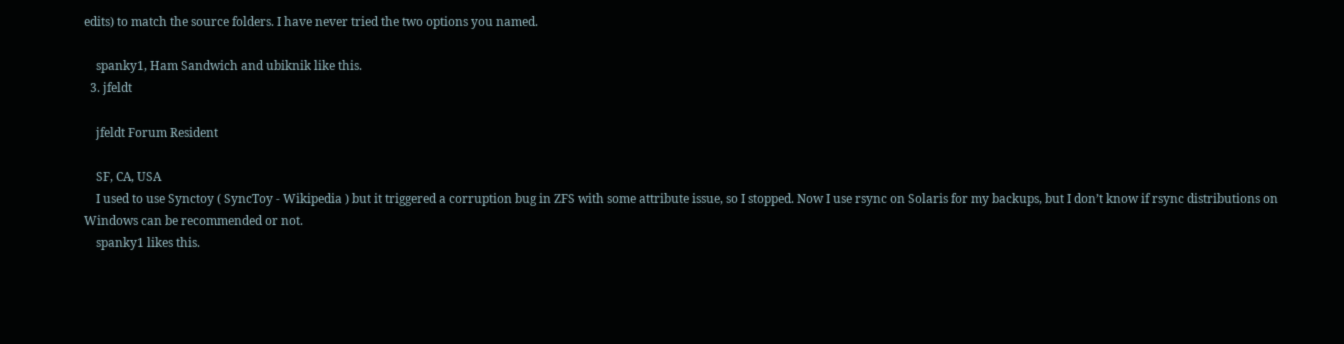edits) to match the source folders. I have never tried the two options you named.

    spanky1, Ham Sandwich and ubiknik like this.
  3. jfeldt

    jfeldt Forum Resident

    SF, CA, USA
    I used to use Synctoy ( SyncToy - Wikipedia ) but it triggered a corruption bug in ZFS with some attribute issue, so I stopped. Now I use rsync on Solaris for my backups, but I don’t know if rsync distributions on Windows can be recommended or not.
    spanky1 likes this.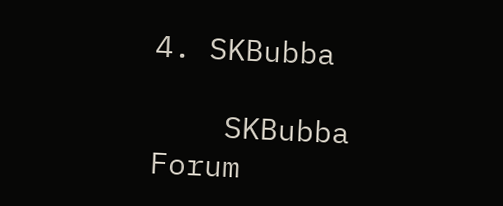4. SKBubba

    SKBubba Forum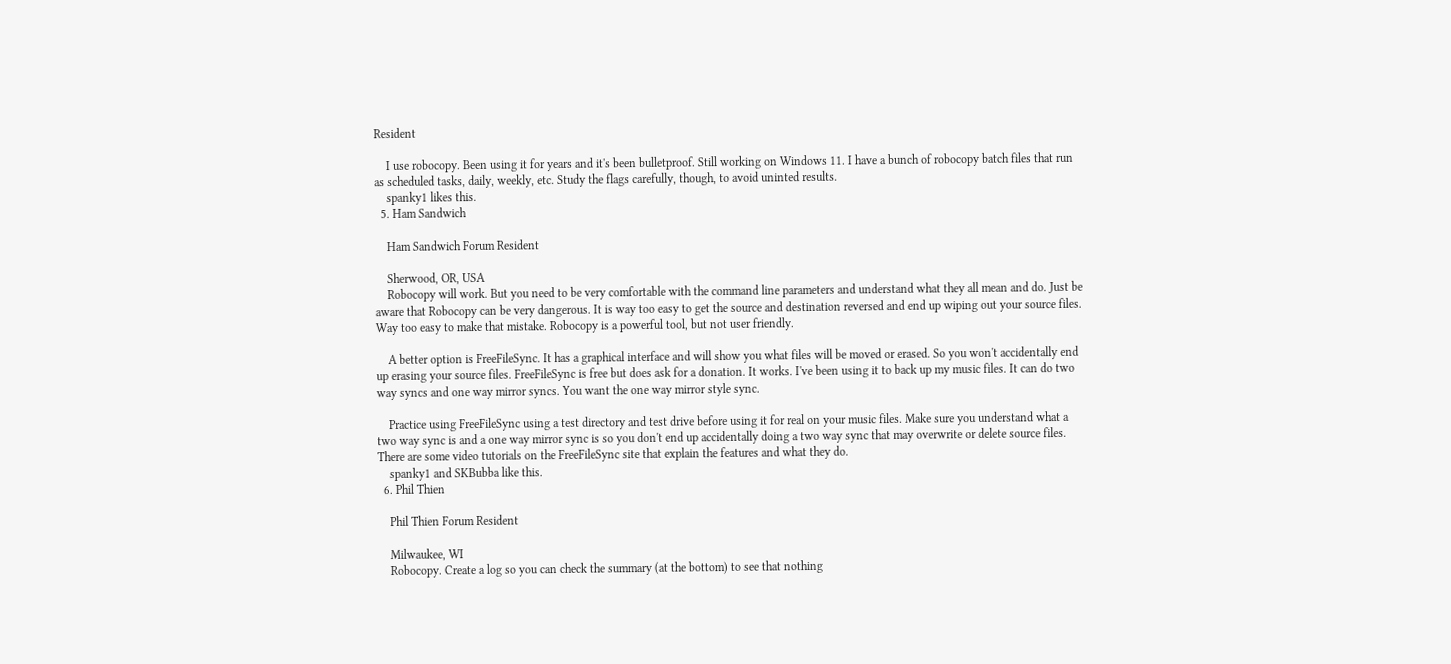Resident

    I use robocopy. Been using it for years and it's been bulletproof. Still working on Windows 11. I have a bunch of robocopy batch files that run as scheduled tasks, daily, weekly, etc. Study the flags carefully, though, to avoid uninted results.
    spanky1 likes this.
  5. Ham Sandwich

    Ham Sandwich Forum Resident

    Sherwood, OR, USA
    Robocopy will work. But you need to be very comfortable with the command line parameters and understand what they all mean and do. Just be aware that Robocopy can be very dangerous. It is way too easy to get the source and destination reversed and end up wiping out your source files. Way too easy to make that mistake. Robocopy is a powerful tool, but not user friendly.

    A better option is FreeFileSync. It has a graphical interface and will show you what files will be moved or erased. So you won't accidentally end up erasing your source files. FreeFileSync is free but does ask for a donation. It works. I've been using it to back up my music files. It can do two way syncs and one way mirror syncs. You want the one way mirror style sync.

    Practice using FreeFileSync using a test directory and test drive before using it for real on your music files. Make sure you understand what a two way sync is and a one way mirror sync is so you don't end up accidentally doing a two way sync that may overwrite or delete source files. There are some video tutorials on the FreeFileSync site that explain the features and what they do.
    spanky1 and SKBubba like this.
  6. Phil Thien

    Phil Thien Forum Resident

    Milwaukee, WI
    Robocopy. Create a log so you can check the summary (at the bottom) to see that nothing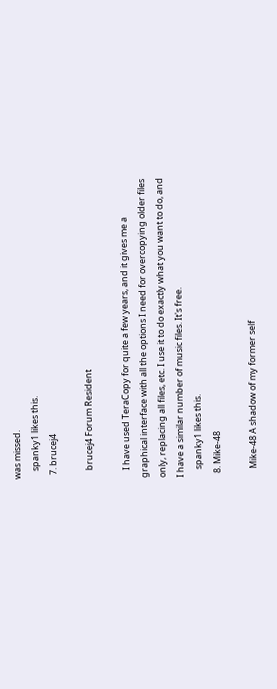was missed.
    spanky1 likes this.
  7. brucej4

    brucej4 Forum Resident

    I have used TeraCopy for quite a few years, and it gives me a graphical interface with all the options I need for overcopying older files only, replacing all files, etc. I use it to do exactly what you want to do, and I have a similar number of music files. It's free.
    spanky1 likes this.
  8. Mike-48

    Mike-48 A shadow of my former self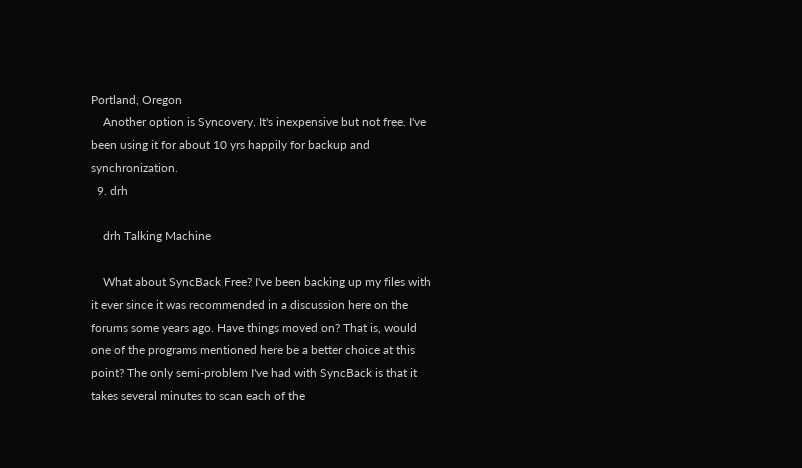Portland, Oregon
    Another option is Syncovery. It's inexpensive but not free. I've been using it for about 10 yrs happily for backup and synchronization.
  9. drh

    drh Talking Machine

    What about SyncBack Free? I've been backing up my files with it ever since it was recommended in a discussion here on the forums some years ago. Have things moved on? That is, would one of the programs mentioned here be a better choice at this point? The only semi-problem I've had with SyncBack is that it takes several minutes to scan each of the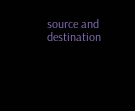source and destination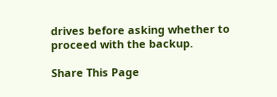drives before asking whether to proceed with the backup.

Share This Page